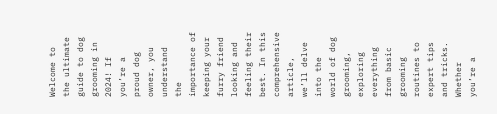Welcome to the ultimate guide to dog grooming in 2024! If you’re a proud dog owner, you understand the importance of keeping your furry friend looking and feeling their best. In this comprehensive article, we’ll delve into the world of dog grooming, exploring everything from basic grooming routines to expert tips and tricks. Whether you’re a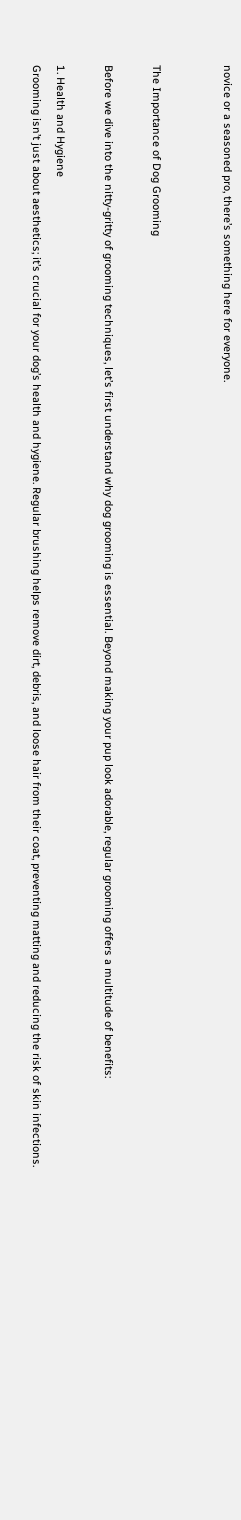novice or a seasoned pro, there’s something here for everyone.


The Importance of Dog Grooming

Before we dive into the nitty-gritty of grooming techniques, let’s first understand why dog grooming is essential. Beyond making your pup look adorable, regular grooming offers a multitude of benefits:

1. Health and Hygiene
Grooming isn’t just about aesthetics; it’s crucial for your dog’s health and hygiene. Regular brushing helps remove dirt, debris, and loose hair from their coat, preventing matting and reducing the risk of skin infections.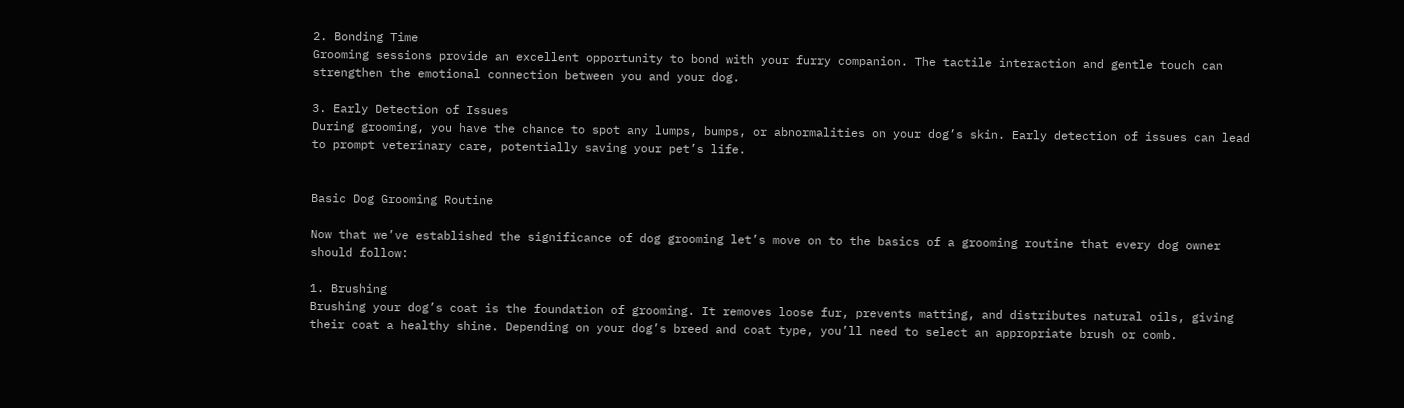2. Bonding Time
Grooming sessions provide an excellent opportunity to bond with your furry companion. The tactile interaction and gentle touch can strengthen the emotional connection between you and your dog.

3. Early Detection of Issues
During grooming, you have the chance to spot any lumps, bumps, or abnormalities on your dog’s skin. Early detection of issues can lead to prompt veterinary care, potentially saving your pet’s life.


Basic Dog Grooming Routine

Now that we’ve established the significance of dog grooming let’s move on to the basics of a grooming routine that every dog owner should follow:

1. Brushing
Brushing your dog’s coat is the foundation of grooming. It removes loose fur, prevents matting, and distributes natural oils, giving their coat a healthy shine. Depending on your dog’s breed and coat type, you’ll need to select an appropriate brush or comb.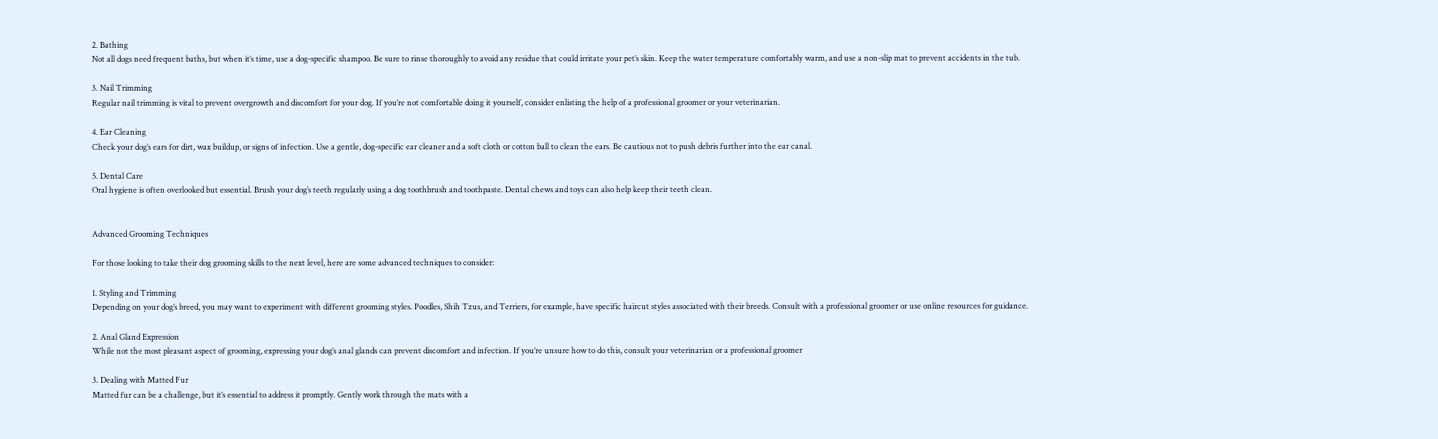2. Bathing
Not all dogs need frequent baths, but when it’s time, use a dog-specific shampoo. Be sure to rinse thoroughly to avoid any residue that could irritate your pet’s skin. Keep the water temperature comfortably warm, and use a non-slip mat to prevent accidents in the tub.

3. Nail Trimming
Regular nail trimming is vital to prevent overgrowth and discomfort for your dog. If you’re not comfortable doing it yourself, consider enlisting the help of a professional groomer or your veterinarian.

4. Ear Cleaning
Check your dog’s ears for dirt, wax buildup, or signs of infection. Use a gentle, dog-specific ear cleaner and a soft cloth or cotton ball to clean the ears. Be cautious not to push debris further into the ear canal.

5. Dental Care
Oral hygiene is often overlooked but essential. Brush your dog’s teeth regularly using a dog toothbrush and toothpaste. Dental chews and toys can also help keep their teeth clean.


Advanced Grooming Techniques

For those looking to take their dog grooming skills to the next level, here are some advanced techniques to consider:

1. Styling and Trimming
Depending on your dog’s breed, you may want to experiment with different grooming styles. Poodles, Shih Tzus, and Terriers, for example, have specific haircut styles associated with their breeds. Consult with a professional groomer or use online resources for guidance.

2. Anal Gland Expression
While not the most pleasant aspect of grooming, expressing your dog’s anal glands can prevent discomfort and infection. If you’re unsure how to do this, consult your veterinarian or a professional groomer

3. Dealing with Matted Fur
Matted fur can be a challenge, but it’s essential to address it promptly. Gently work through the mats with a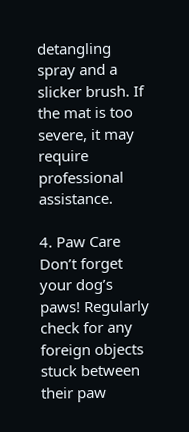detangling spray and a slicker brush. If the mat is too severe, it may require professional assistance.

4. Paw Care
Don’t forget your dog’s paws! Regularly check for any foreign objects stuck between their paw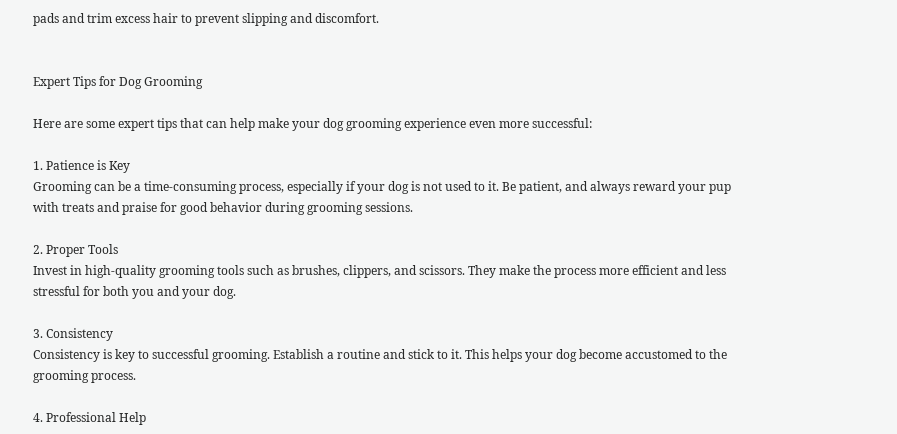pads and trim excess hair to prevent slipping and discomfort.


Expert Tips for Dog Grooming

Here are some expert tips that can help make your dog grooming experience even more successful:

1. Patience is Key
Grooming can be a time-consuming process, especially if your dog is not used to it. Be patient, and always reward your pup with treats and praise for good behavior during grooming sessions.

2. Proper Tools
Invest in high-quality grooming tools such as brushes, clippers, and scissors. They make the process more efficient and less stressful for both you and your dog.

3. Consistency
Consistency is key to successful grooming. Establish a routine and stick to it. This helps your dog become accustomed to the grooming process.

4. Professional Help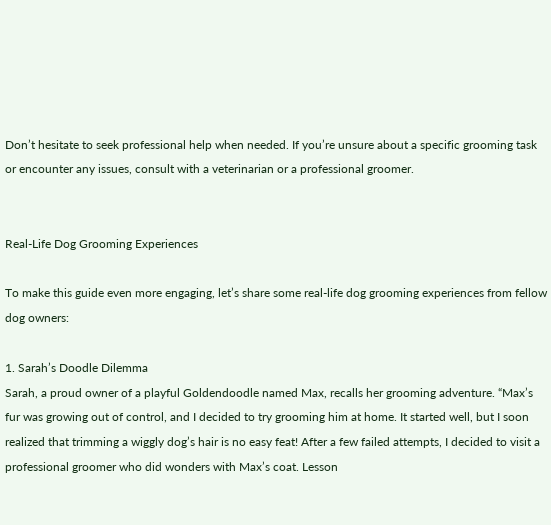Don’t hesitate to seek professional help when needed. If you’re unsure about a specific grooming task or encounter any issues, consult with a veterinarian or a professional groomer.


Real-Life Dog Grooming Experiences

To make this guide even more engaging, let’s share some real-life dog grooming experiences from fellow dog owners:

1. Sarah’s Doodle Dilemma
Sarah, a proud owner of a playful Goldendoodle named Max, recalls her grooming adventure. “Max’s fur was growing out of control, and I decided to try grooming him at home. It started well, but I soon realized that trimming a wiggly dog’s hair is no easy feat! After a few failed attempts, I decided to visit a professional groomer who did wonders with Max’s coat. Lesson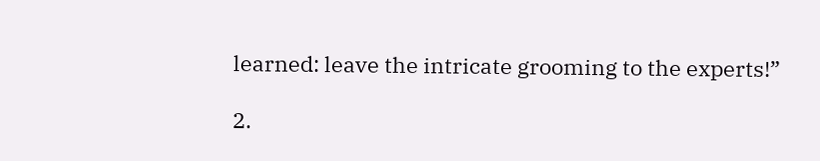learned: leave the intricate grooming to the experts!”

2.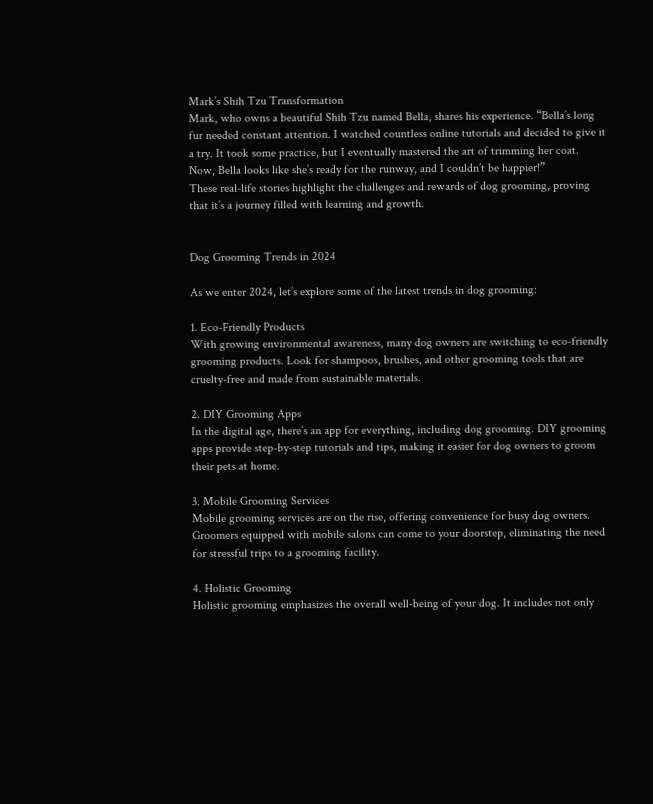Mark’s Shih Tzu Transformation
Mark, who owns a beautiful Shih Tzu named Bella, shares his experience. “Bella’s long fur needed constant attention. I watched countless online tutorials and decided to give it a try. It took some practice, but I eventually mastered the art of trimming her coat. Now, Bella looks like she’s ready for the runway, and I couldn’t be happier!”
These real-life stories highlight the challenges and rewards of dog grooming, proving that it’s a journey filled with learning and growth.


Dog Grooming Trends in 2024

As we enter 2024, let’s explore some of the latest trends in dog grooming:

1. Eco-Friendly Products
With growing environmental awareness, many dog owners are switching to eco-friendly grooming products. Look for shampoos, brushes, and other grooming tools that are cruelty-free and made from sustainable materials.

2. DIY Grooming Apps
In the digital age, there’s an app for everything, including dog grooming. DIY grooming apps provide step-by-step tutorials and tips, making it easier for dog owners to groom their pets at home.

3. Mobile Grooming Services
Mobile grooming services are on the rise, offering convenience for busy dog owners. Groomers equipped with mobile salons can come to your doorstep, eliminating the need for stressful trips to a grooming facility.

4. Holistic Grooming
Holistic grooming emphasizes the overall well-being of your dog. It includes not only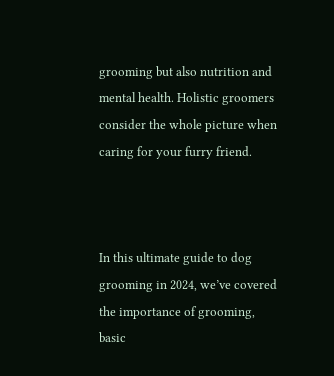grooming but also nutrition and mental health. Holistic groomers consider the whole picture when caring for your furry friend.



In this ultimate guide to dog grooming in 2024, we’ve covered the importance of grooming, basic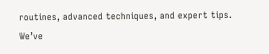routines, advanced techniques, and expert tips. We’ve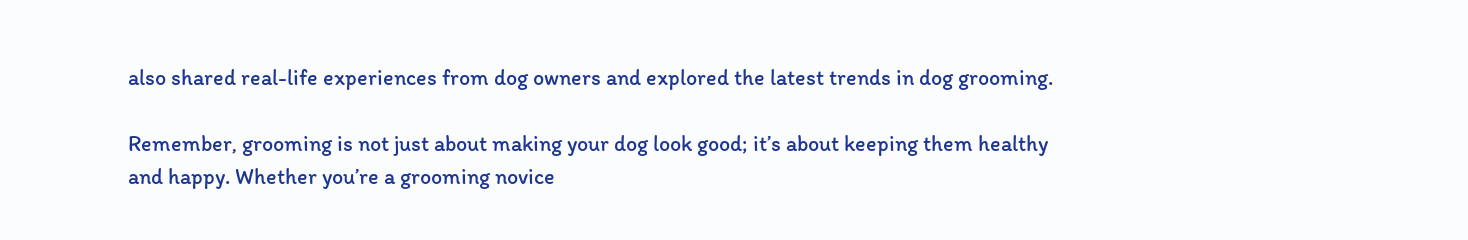also shared real-life experiences from dog owners and explored the latest trends in dog grooming.

Remember, grooming is not just about making your dog look good; it’s about keeping them healthy and happy. Whether you’re a grooming novice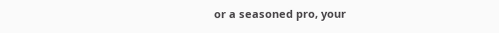or a seasoned pro, your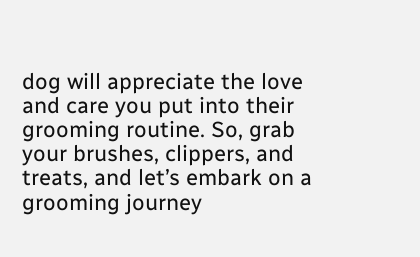dog will appreciate the love and care you put into their grooming routine. So, grab your brushes, clippers, and treats, and let’s embark on a grooming journey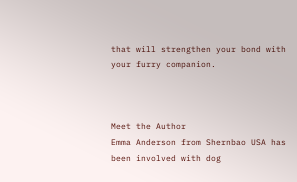that will strengthen your bond with your furry companion.



Meet the Author
Emma Anderson from Shernbao USA has been involved with dog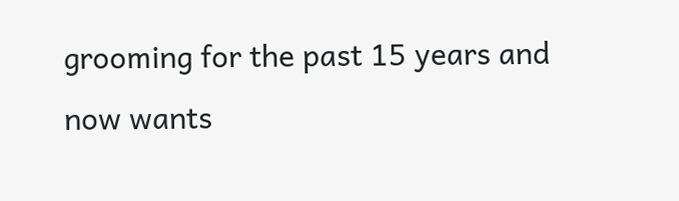grooming for the past 15 years and now wants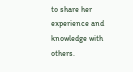to share her experience and knowledge with others.